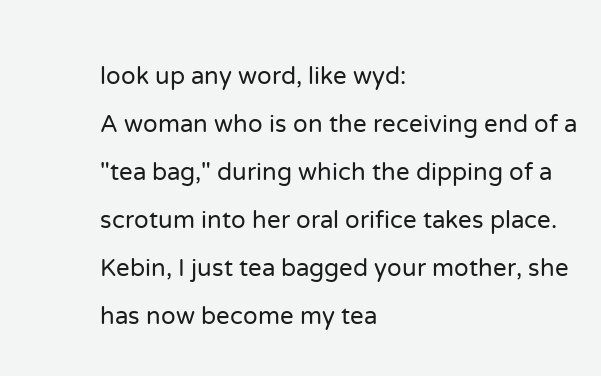look up any word, like wyd:
A woman who is on the receiving end of a "tea bag," during which the dipping of a scrotum into her oral orifice takes place.
Kebin, I just tea bagged your mother, she has now become my tea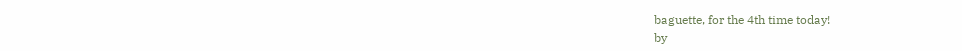baguette, for the 4th time today!
by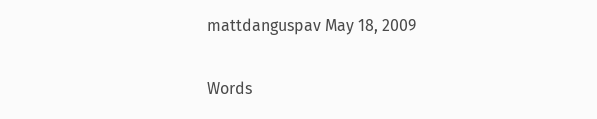mattdanguspav May 18, 2009

Words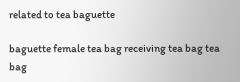related to tea baguette

baguette female tea bag receiving tea bag tea bag